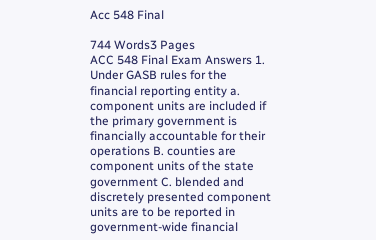Acc 548 Final

744 Words3 Pages
ACC 548 Final Exam Answers 1. Under GASB rules for the financial reporting entity a. component units are included if the primary government is financially accountable for their operations B. counties are component units of the state government C. blended and discretely presented component units are to be reported in government-wide financial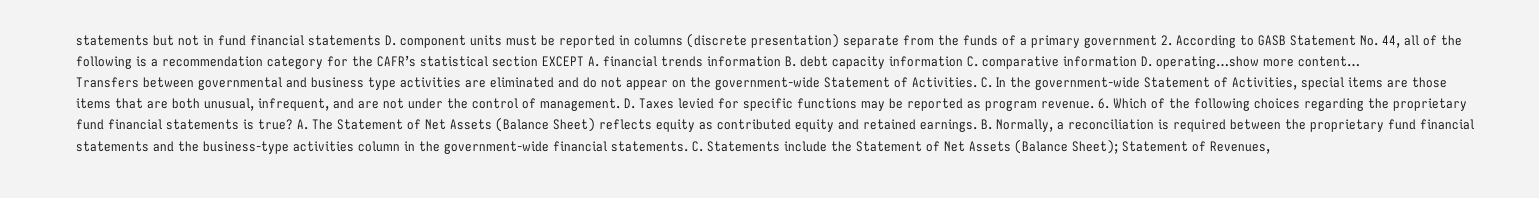statements but not in fund financial statements D. component units must be reported in columns (discrete presentation) separate from the funds of a primary government 2. According to GASB Statement No. 44, all of the following is a recommendation category for the CAFR’s statistical section EXCEPT A. financial trends information B. debt capacity information C. comparative information D. operating…show more content…
Transfers between governmental and business type activities are eliminated and do not appear on the government-wide Statement of Activities. C. In the government-wide Statement of Activities, special items are those items that are both unusual, infrequent, and are not under the control of management. D. Taxes levied for specific functions may be reported as program revenue. 6. Which of the following choices regarding the proprietary fund financial statements is true? A. The Statement of Net Assets (Balance Sheet) reflects equity as contributed equity and retained earnings. B. Normally, a reconciliation is required between the proprietary fund financial statements and the business-type activities column in the government-wide financial statements. C. Statements include the Statement of Net Assets (Balance Sheet); Statement of Revenues,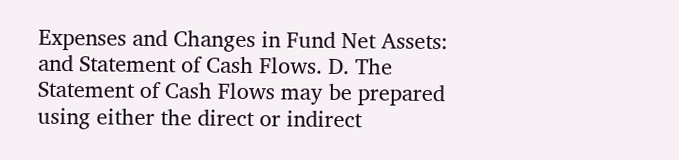Expenses and Changes in Fund Net Assets: and Statement of Cash Flows. D. The Statement of Cash Flows may be prepared using either the direct or indirect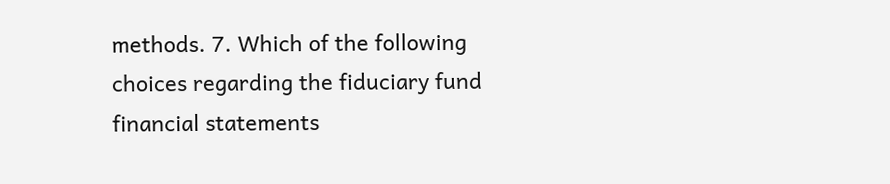methods. 7. Which of the following choices regarding the fiduciary fund financial statements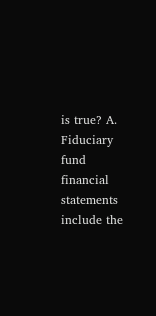is true? A. Fiduciary fund financial statements include the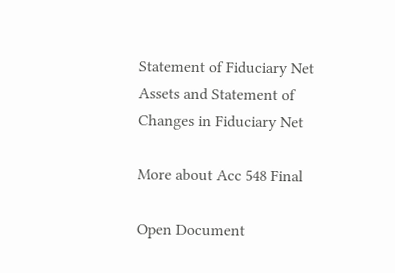Statement of Fiduciary Net Assets and Statement of Changes in Fiduciary Net

More about Acc 548 Final

Open Document